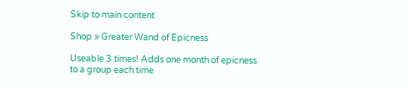Skip to main content

Shop » Greater Wand of Epicness

Useable 3 times! Adds one month of epicness to a group each time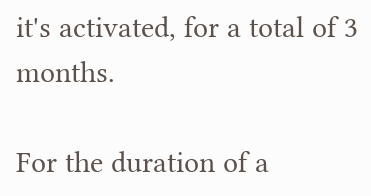it's activated, for a total of 3 months.

For the duration of a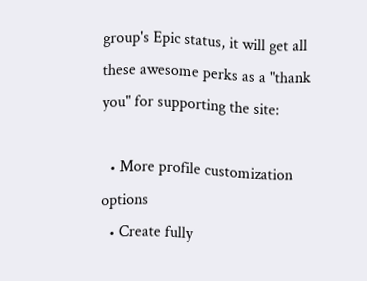group's Epic status, it will get all these awesome perks as a "thank you" for supporting the site:

  • More profile customization options
  • Create fully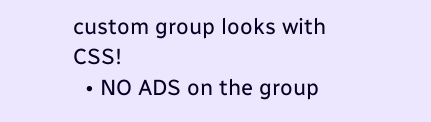custom group looks with CSS!
  • NO ADS on the group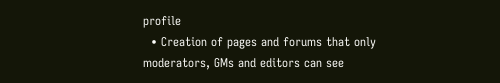profile
  • Creation of pages and forums that only moderators, GMs and editors can see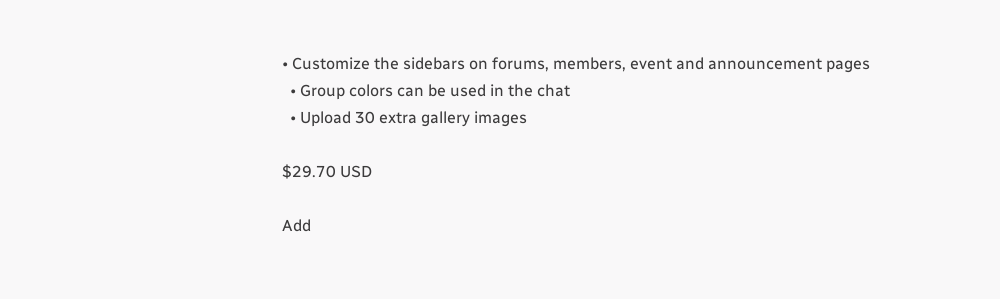• Customize the sidebars on forums, members, event and announcement pages
  • Group colors can be used in the chat
  • Upload 30 extra gallery images

$29.70 USD

Add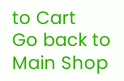to Cart
Go back to Main Shop